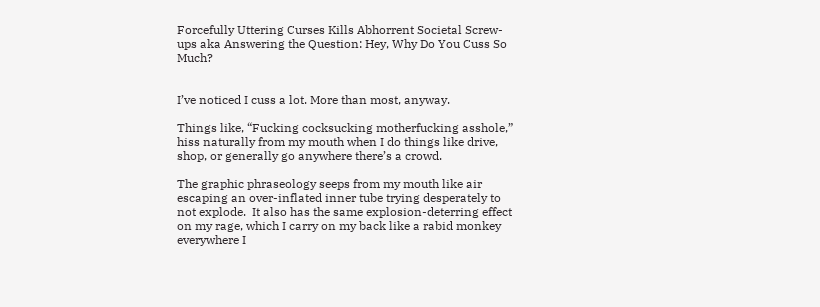Forcefully Uttering Curses Kills Abhorrent Societal Screw-ups aka Answering the Question: Hey, Why Do You Cuss So Much?


I’ve noticed I cuss a lot. More than most, anyway.

Things like, “Fucking cocksucking motherfucking asshole,” hiss naturally from my mouth when I do things like drive, shop, or generally go anywhere there’s a crowd.

The graphic phraseology seeps from my mouth like air escaping an over-inflated inner tube trying desperately to not explode.  It also has the same explosion-deterring effect on my rage, which I carry on my back like a rabid monkey everywhere I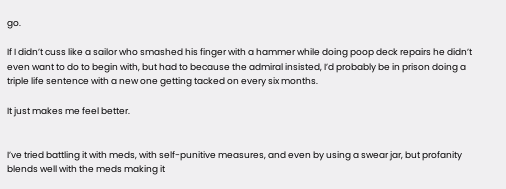go.

If I didn’t cuss like a sailor who smashed his finger with a hammer while doing poop deck repairs he didn’t even want to do to begin with, but had to because the admiral insisted, I’d probably be in prison doing a triple life sentence with a new one getting tacked on every six months.

It just makes me feel better.


I’ve tried battling it with meds, with self-punitive measures, and even by using a swear jar, but profanity blends well with the meds making it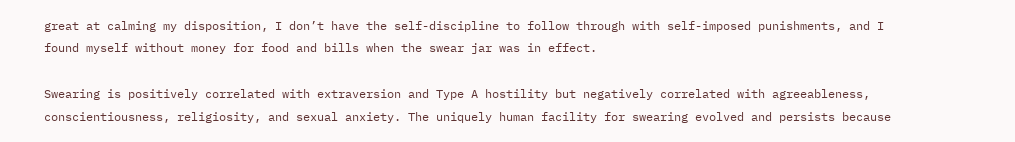great at calming my disposition, I don’t have the self-discipline to follow through with self-imposed punishments, and I found myself without money for food and bills when the swear jar was in effect.

Swearing is positively correlated with extraversion and Type A hostility but negatively correlated with agreeableness, conscientiousness, religiosity, and sexual anxiety. The uniquely human facility for swearing evolved and persists because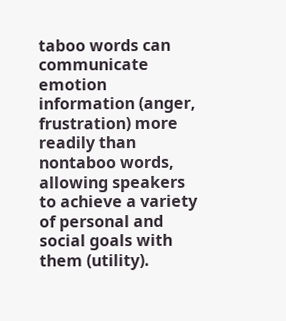taboo words can communicate emotion information (anger, frustration) more readily than nontaboo words, allowing speakers to achieve a variety of personal and social goals with them (utility).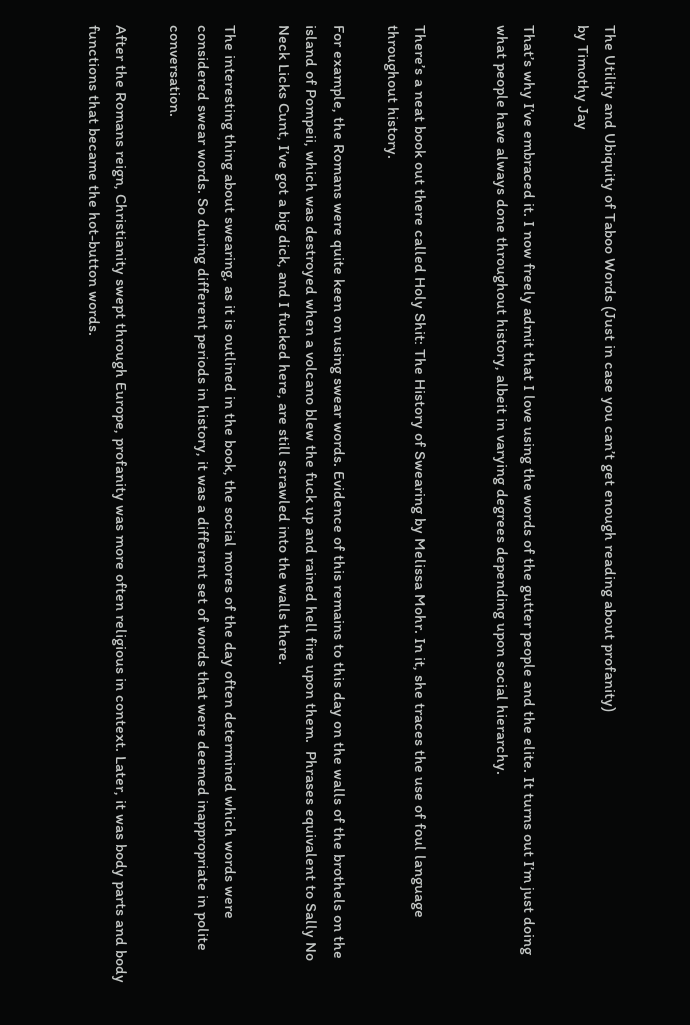The Utility and Ubiquity of Taboo Words (Just in case you can’t get enough reading about profanity)
by Timothy Jay

That’s why I’ve embraced it. I now freely admit that I love using the words of the gutter people and the elite. It turns out I’m just doing what people have always done throughout history, albeit in varying degrees depending upon social hierarchy.


There’s a neat book out there called Holy Shit: The History of Swearing by Melissa Mohr. In it, she traces the use of foul language throughout history.

For example, the Romans were quite keen on using swear words. Evidence of this remains to this day on the walls of the brothels on the island of Pompeii, which was destroyed when a volcano blew the fuck up and rained hell fire upon them.  Phrases equivalent to Sally No Neck Licks Cunt, I’ve got a big dick, and I fucked here, are still scrawled into the walls there.

The interesting thing about swearing, as it is outlined in the book, the social mores of the day often determined which words were considered swear words. So during different periods in history, it was a different set of words that were deemed inappropriate in polite conversation.

After the Romans reign, Christianity swept through Europe, profanity was more often religious in context. Later, it was body parts and body functions that became the hot-button words.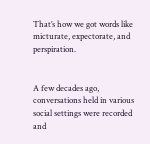That’s how we got words like micturate, expectorate, and perspiration.


A few decades ago, conversations held in various social settings were recorded and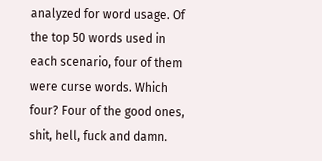analyzed for word usage. Of the top 50 words used in each scenario, four of them were curse words. Which four? Four of the good ones, shit, hell, fuck and damn.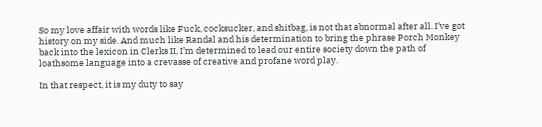So my love affair with words like Fuck, cocksucker, and shitbag, is not that abnormal after all. I’ve got history on my side. And much like Randal and his determination to bring the phrase Porch Monkey back into the lexicon in Clerks II, I’m determined to lead our entire society down the path of loathsome language into a crevasse of creative and profane word play.

In that respect, it is my duty to say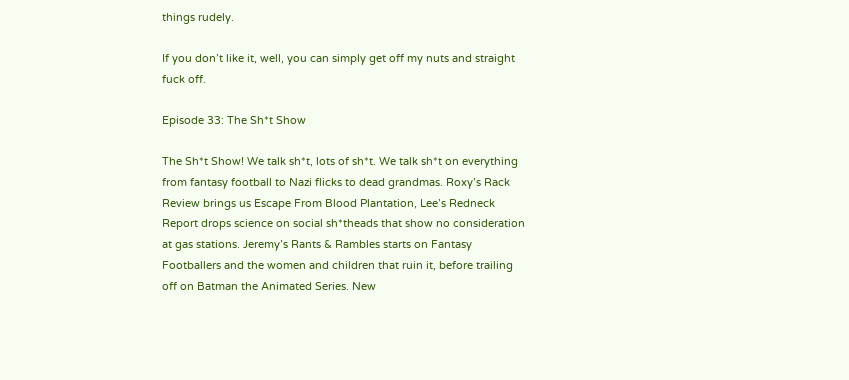things rudely.

If you don’t like it, well, you can simply get off my nuts and straight fuck off.

Episode 33: The Sh*t Show

The Sh*t Show! We talk sh*t, lots of sh*t. We talk sh*t on everything from fantasy football to Nazi flicks to dead grandmas. Roxy’s Rack Review brings us Escape From Blood Plantation, Lee’s Redneck Report drops science on social sh*theads that show no consideration at gas stations. Jeremy’s Rants & Rambles starts on Fantasy Footballers and the women and children that ruin it, before trailing off on Batman the Animated Series. New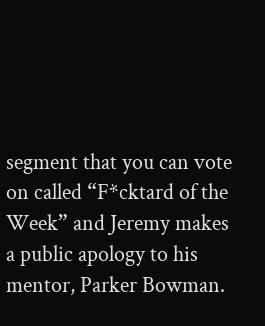segment that you can vote on called “F*cktard of the Week” and Jeremy makes a public apology to his mentor, Parker Bowman.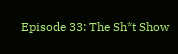Episode 33: The Sh*t Show